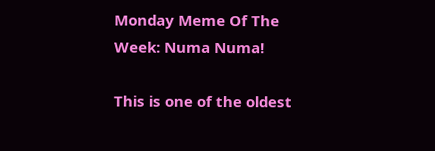Monday Meme Of The Week: Numa Numa!

This is one of the oldest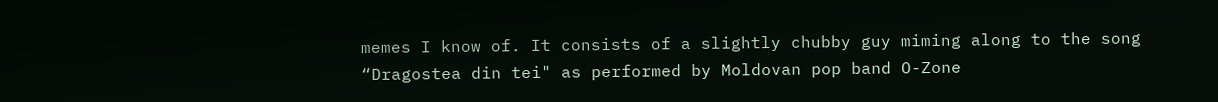memes I know of. It consists of a slightly chubby guy miming along to the song “Dragostea din tei" as performed by Moldovan pop band O-Zone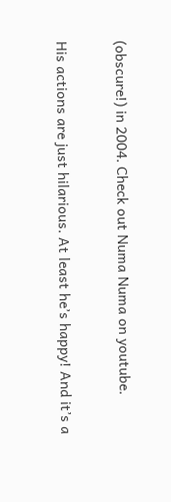(obscure!) in 2004. Check out Numa Numa on youtube.

His actions are just hilarious. At least he’s happy! And it’s a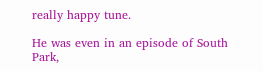really happy tune.

He was even in an episode of South Park,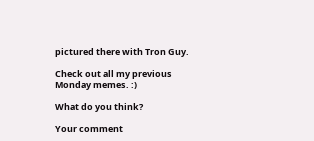pictured there with Tron Guy.

Check out all my previous Monday memes. :)

What do you think?

Your comment